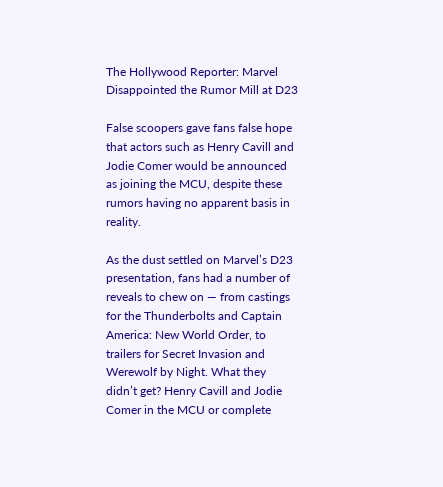The Hollywood Reporter: Marvel Disappointed the Rumor Mill at D23

False scoopers gave fans false hope that actors such as Henry Cavill and Jodie Comer would be announced as joining the MCU, despite these rumors having no apparent basis in reality.

As the dust settled on Marvel’s D23 presentation, fans had a number of reveals to chew on — from castings for the Thunderbolts and Captain America: New World Order, to trailers for Secret Invasion and Werewolf by Night. What they didn’t get? Henry Cavill and Jodie Comer in the MCU or complete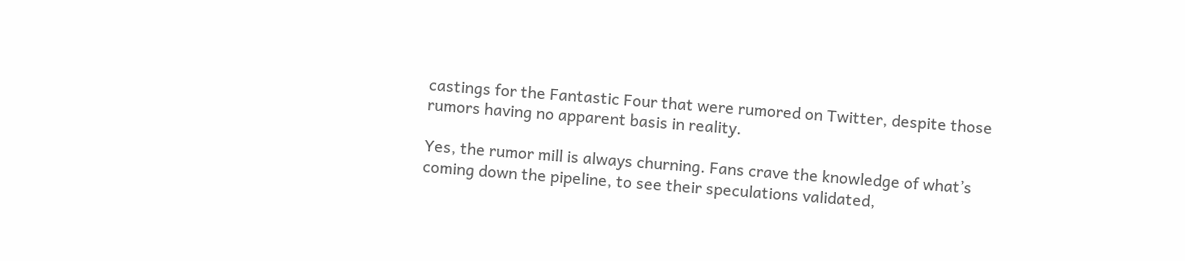castings for the Fantastic Four that were rumored on Twitter, despite those rumors having no apparent basis in reality.

Yes, the rumor mill is always churning. Fans crave the knowledge of what’s coming down the pipeline, to see their speculations validated,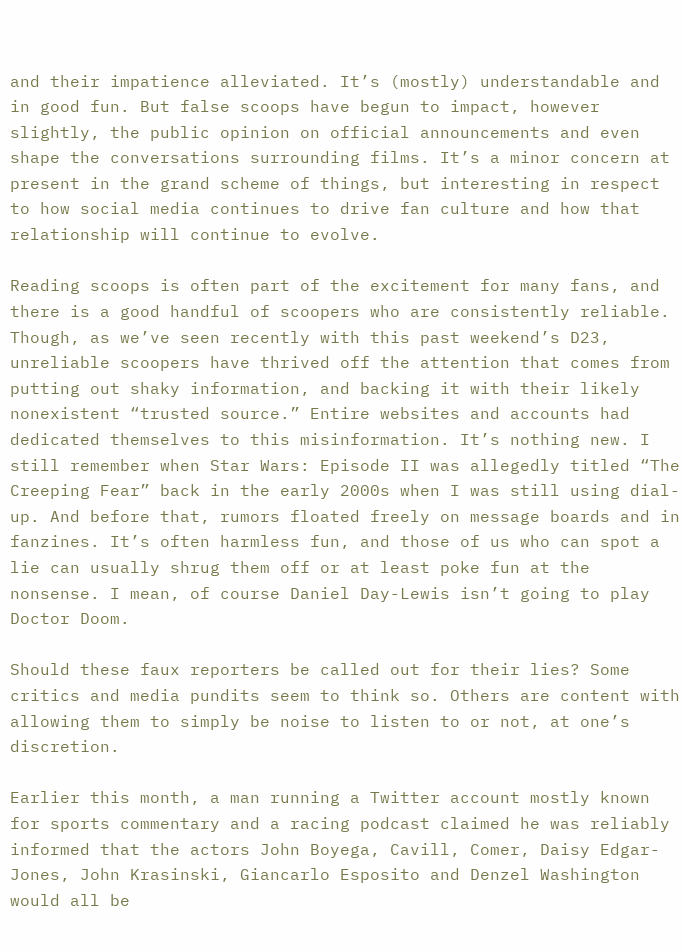and their impatience alleviated. It’s (mostly) understandable and in good fun. But false scoops have begun to impact, however slightly, the public opinion on official announcements and even shape the conversations surrounding films. It’s a minor concern at present in the grand scheme of things, but interesting in respect to how social media continues to drive fan culture and how that relationship will continue to evolve.

Reading scoops is often part of the excitement for many fans, and there is a good handful of scoopers who are consistently reliable. Though, as we’ve seen recently with this past weekend’s D23, unreliable scoopers have thrived off the attention that comes from putting out shaky information, and backing it with their likely nonexistent “trusted source.” Entire websites and accounts had dedicated themselves to this misinformation. It’s nothing new. I still remember when Star Wars: Episode II was allegedly titled “The Creeping Fear” back in the early 2000s when I was still using dial-up. And before that, rumors floated freely on message boards and in fanzines. It’s often harmless fun, and those of us who can spot a lie can usually shrug them off or at least poke fun at the nonsense. I mean, of course Daniel Day-Lewis isn’t going to play Doctor Doom.

Should these faux reporters be called out for their lies? Some critics and media pundits seem to think so. Others are content with allowing them to simply be noise to listen to or not, at one’s discretion.

Earlier this month, a man running a Twitter account mostly known for sports commentary and a racing podcast claimed he was reliably informed that the actors John Boyega, Cavill, Comer, Daisy Edgar-Jones, John Krasinski, Giancarlo Esposito and Denzel Washington would all be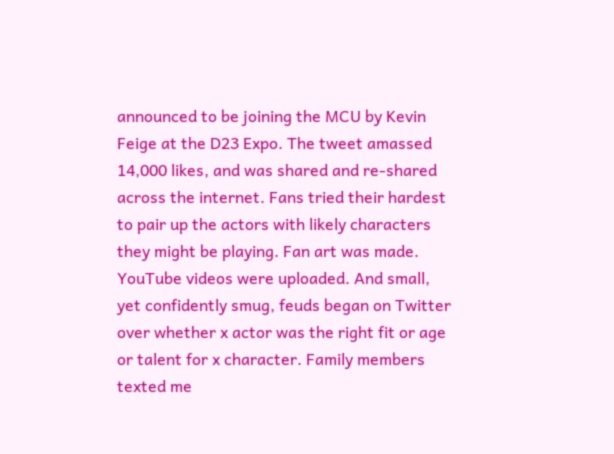announced to be joining the MCU by Kevin Feige at the D23 Expo. The tweet amassed 14,000 likes, and was shared and re-shared across the internet. Fans tried their hardest to pair up the actors with likely characters they might be playing. Fan art was made. YouTube videos were uploaded. And small, yet confidently smug, feuds began on Twitter over whether x actor was the right fit or age or talent for x character. Family members texted me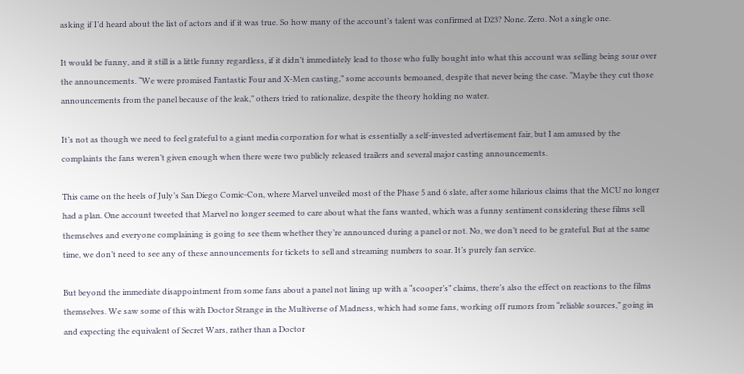asking if I’d heard about the list of actors and if it was true. So how many of the account’s talent was confirmed at D23? None. Zero. Not a single one.

It would be funny, and it still is a little funny regardless, if it didn’t immediately lead to those who fully bought into what this account was selling being sour over the announcements. “We were promised Fantastic Four and X-Men casting,” some accounts bemoaned, despite that never being the case. “Maybe they cut those announcements from the panel because of the leak,” others tried to rationalize, despite the theory holding no water.

It’s not as though we need to feel grateful to a giant media corporation for what is essentially a self-invested advertisement fair, but I am amused by the complaints the fans weren’t given enough when there were two publicly released trailers and several major casting announcements.

This came on the heels of July’s San Diego Comic-Con, where Marvel unveiled most of the Phase 5 and 6 slate, after some hilarious claims that the MCU no longer had a plan. One account tweeted that Marvel no longer seemed to care about what the fans wanted, which was a funny sentiment considering these films sell themselves and everyone complaining is going to see them whether they’re announced during a panel or not. No, we don’t need to be grateful. But at the same time, we don’t need to see any of these announcements for tickets to sell and streaming numbers to soar. It’s purely fan service.

But beyond the immediate disappointment from some fans about a panel not lining up with a “scooper’s” claims, there’s also the effect on reactions to the films themselves. We saw some of this with Doctor Strange in the Multiverse of Madness, which had some fans, working off rumors from “reliable sources,” going in and expecting the equivalent of Secret Wars, rather than a Doctor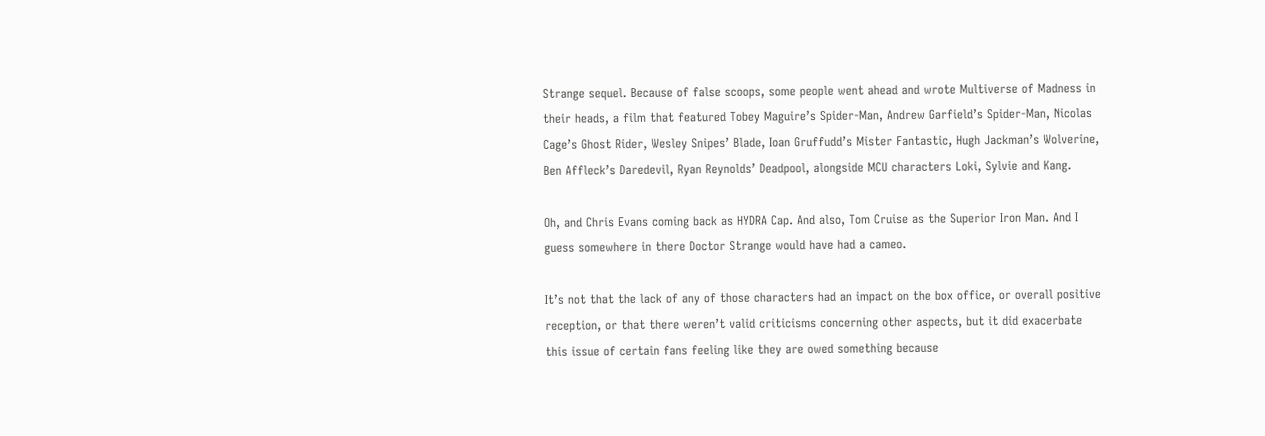Strange sequel. Because of false scoops, some people went ahead and wrote Multiverse of Madness in their heads, a film that featured Tobey Maguire’s Spider-Man, Andrew Garfield’s Spider-Man, Nicolas Cage’s Ghost Rider, Wesley Snipes’ Blade, Ioan Gruffudd’s Mister Fantastic, Hugh Jackman’s Wolverine, Ben Affleck’s Daredevil, Ryan Reynolds’ Deadpool, alongside MCU characters Loki, Sylvie and Kang.

Oh, and Chris Evans coming back as HYDRA Cap. And also, Tom Cruise as the Superior Iron Man. And I guess somewhere in there Doctor Strange would have had a cameo.

It’s not that the lack of any of those characters had an impact on the box office, or overall positive reception, or that there weren’t valid criticisms concerning other aspects, but it did exacerbate this issue of certain fans feeling like they are owed something because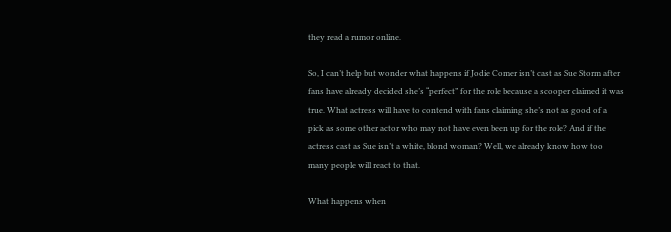they read a rumor online.

So, I can’t help but wonder what happens if Jodie Comer isn’t cast as Sue Storm after fans have already decided she’s “perfect” for the role because a scooper claimed it was true. What actress will have to contend with fans claiming she’s not as good of a pick as some other actor who may not have even been up for the role? And if the actress cast as Sue isn’t a white, blond woman? Well, we already know how too many people will react to that.

What happens when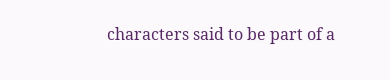characters said to be part of a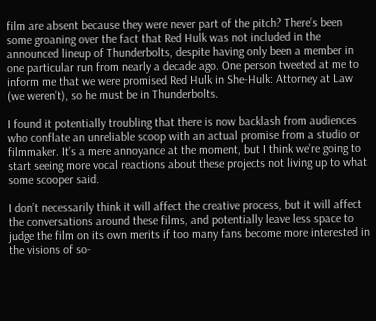film are absent because they were never part of the pitch? There’s been some groaning over the fact that Red Hulk was not included in the announced lineup of Thunderbolts, despite having only been a member in one particular run from nearly a decade ago. One person tweeted at me to inform me that we were promised Red Hulk in She-Hulk: Attorney at Law (we weren’t), so he must be in Thunderbolts.

I found it potentially troubling that there is now backlash from audiences who conflate an unreliable scoop with an actual promise from a studio or filmmaker. It’s a mere annoyance at the moment, but I think we’re going to start seeing more vocal reactions about these projects not living up to what some scooper said.

I don’t necessarily think it will affect the creative process, but it will affect the conversations around these films, and potentially leave less space to judge the film on its own merits if too many fans become more interested in the visions of so-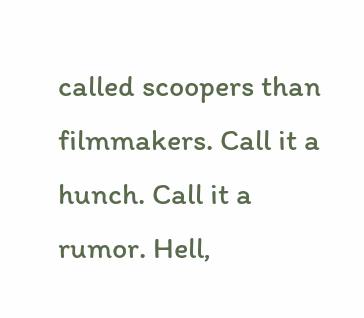called scoopers than filmmakers. Call it a hunch. Call it a rumor. Hell,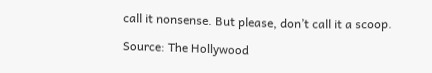call it nonsense. But please, don’t call it a scoop.

Source: The Hollywood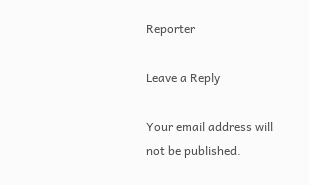Reporter

Leave a Reply

Your email address will not be published.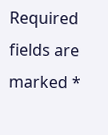Required fields are marked *